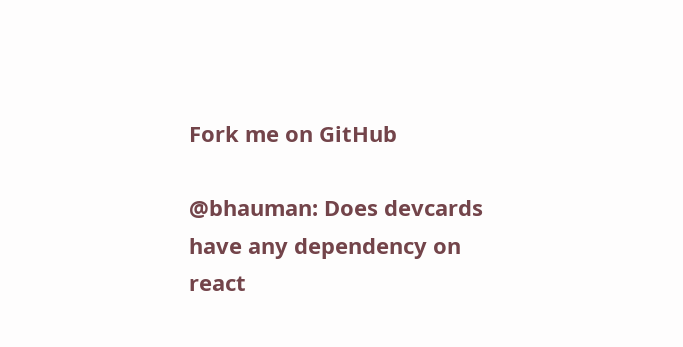Fork me on GitHub

@bhauman: Does devcards have any dependency on react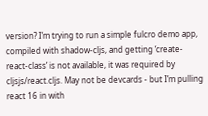version? I’m trying to run a simple fulcro demo app, compiled with shadow-cljs, and getting ‘create-react-class’ is not available, it was required by cljsjs/react.cljs. May not be devcards - but I’m pulling react 16 in with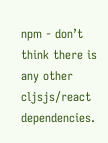npm - don’t think there is any other cljsjs/react dependencies.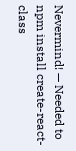Nevermind! — Needed to npm install create-react-class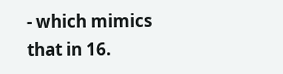- which mimics that in 16.